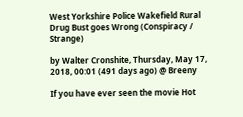West Yorkshire Police Wakefield Rural Drug Bust goes Wrong (Conspiracy / Strange)

by Walter Cronshite, Thursday, May 17, 2018, 00:01 (491 days ago) @ Breeny

If you have ever seen the movie Hot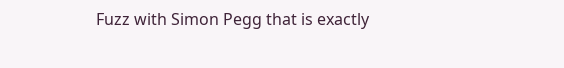Fuzz with Simon Pegg that is exactly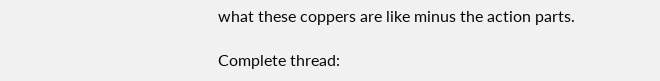what these coppers are like minus the action parts.

Complete thread: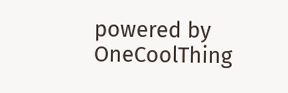powered by OneCoolThing